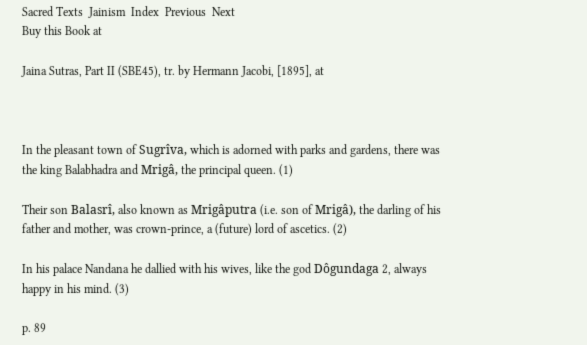Sacred Texts  Jainism  Index  Previous  Next
Buy this Book at

Jaina Sutras, Part II (SBE45), tr. by Hermann Jacobi, [1895], at



In the pleasant town of Sugrîva, which is adorned with parks and gardens, there was the king Balabhadra and Mrigâ, the principal queen. (1)

Their son Balasrî, also known as Mrigâputra (i.e. son of Mrigâ), the darling of his father and mother, was crown-prince, a (future) lord of ascetics. (2)

In his palace Nandana he dallied with his wives, like the god Dôgundaga 2, always happy in his mind. (3)

p. 89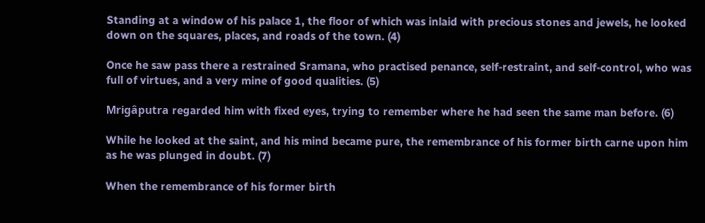Standing at a window of his palace 1, the floor of which was inlaid with precious stones and jewels, he looked down on the squares, places, and roads of the town. (4)

Once he saw pass there a restrained Sramana, who practised penance, self-restraint, and self-control, who was full of virtues, and a very mine of good qualities. (5)

Mrigâputra regarded him with fixed eyes, trying to remember where he had seen the same man before. (6)

While he looked at the saint, and his mind became pure, the remembrance of his former birth carne upon him as he was plunged in doubt. (7)

When the remembrance of his former birth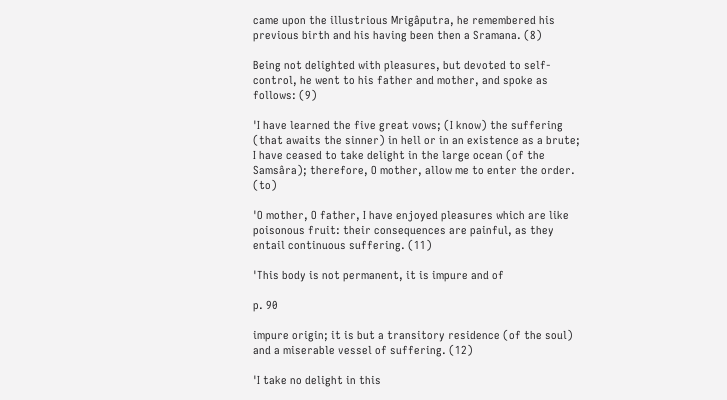came upon the illustrious Mrigâputra, he remembered his previous birth and his having been then a Sramana. (8)

Being not delighted with pleasures, but devoted to self-control, he went to his father and mother, and spoke as follows: (9)

'I have learned the five great vows; (I know) the suffering (that awaits the sinner) in hell or in an existence as a brute; I have ceased to take delight in the large ocean (of the Samsâra); therefore, O mother, allow me to enter the order. (to)

'O mother, O father, I have enjoyed pleasures which are like poisonous fruit: their consequences are painful, as they entail continuous suffering. (11)

'This body is not permanent, it is impure and of

p. 90

impure origin; it is but a transitory residence (of the soul) and a miserable vessel of suffering. (12)

'I take no delight in this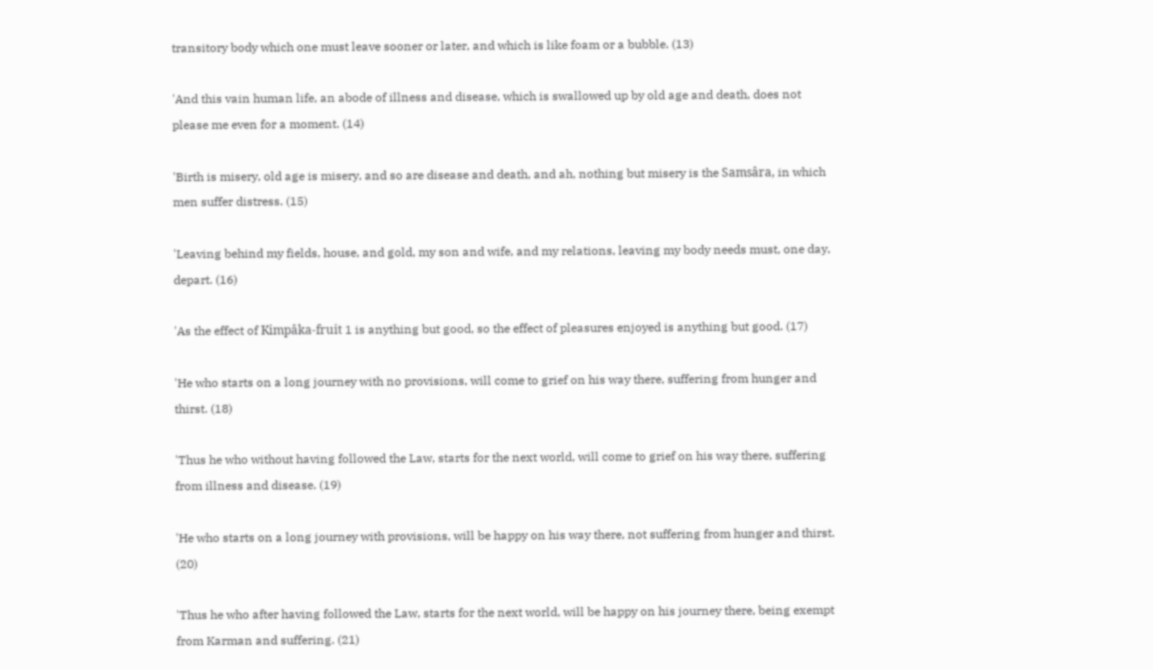transitory body which one must leave sooner or later, and which is like foam or a bubble. (13)

'And this vain human life, an abode of illness and disease, which is swallowed up by old age and death, does not please me even for a moment. (14)

'Birth is misery, old age is misery, and so are disease and death, and ah, nothing but misery is the Samsâra, in which men suffer distress. (15)

'Leaving behind my fields, house, and gold, my son and wife, and my relations, leaving my body needs must, one day, depart. (16)

'As the effect of Kimpâka-fruit 1 is anything but good, so the effect of pleasures enjoyed is anything but good. (17)

'He who starts on a long journey with no provisions, will come to grief on his way there, suffering from hunger and thirst. (18)

'Thus he who without having followed the Law, starts for the next world, will come to grief on his way there, suffering from illness and disease. (19)

'He who starts on a long journey with provisions, will be happy on his way there, not suffering from hunger and thirst. (20)

'Thus he who after having followed the Law, starts for the next world, will be happy on his journey there, being exempt from Karman and suffering. (21)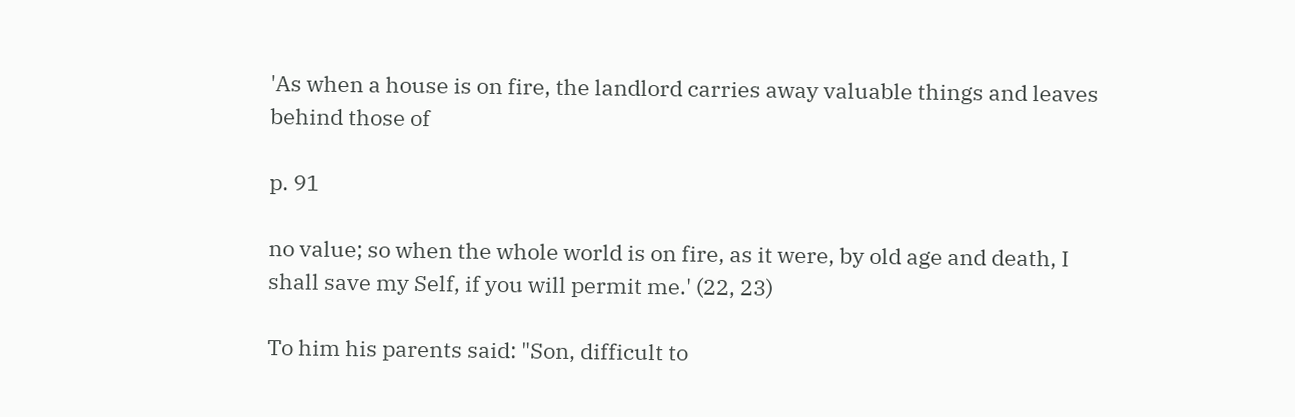'As when a house is on fire, the landlord carries away valuable things and leaves behind those of

p. 91

no value; so when the whole world is on fire, as it were, by old age and death, I shall save my Self, if you will permit me.' (22, 23)

To him his parents said: "Son, difficult to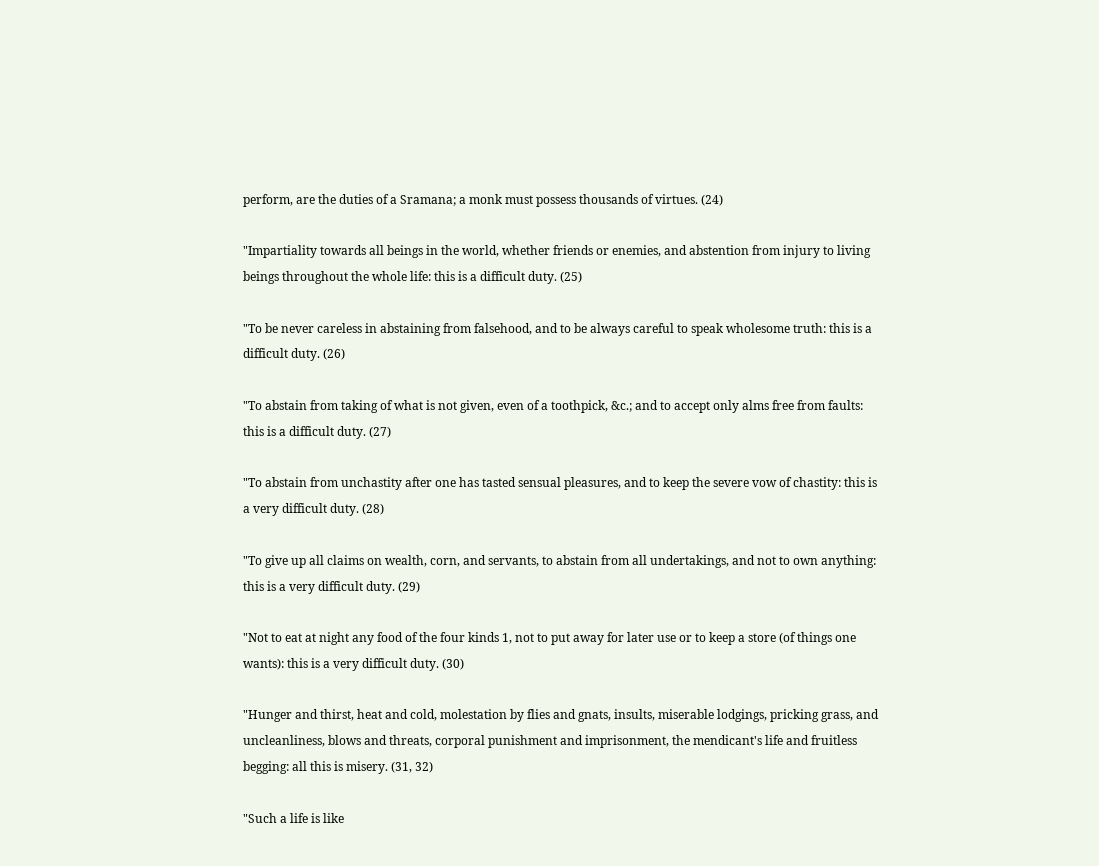perform, are the duties of a Sramana; a monk must possess thousands of virtues. (24)

"Impartiality towards all beings in the world, whether friends or enemies, and abstention from injury to living beings throughout the whole life: this is a difficult duty. (25)

"To be never careless in abstaining from falsehood, and to be always careful to speak wholesome truth: this is a difficult duty. (26)

"To abstain from taking of what is not given, even of a toothpick, &c.; and to accept only alms free from faults: this is a difficult duty. (27)

"To abstain from unchastity after one has tasted sensual pleasures, and to keep the severe vow of chastity: this is a very difficult duty. (28)

"To give up all claims on wealth, corn, and servants, to abstain from all undertakings, and not to own anything: this is a very difficult duty. (29)

"Not to eat at night any food of the four kinds 1, not to put away for later use or to keep a store (of things one wants): this is a very difficult duty. (30)

"Hunger and thirst, heat and cold, molestation by flies and gnats, insults, miserable lodgings, pricking grass, and uncleanliness, blows and threats, corporal punishment and imprisonment, the mendicant's life and fruitless begging: all this is misery. (31, 32)

"Such a life is like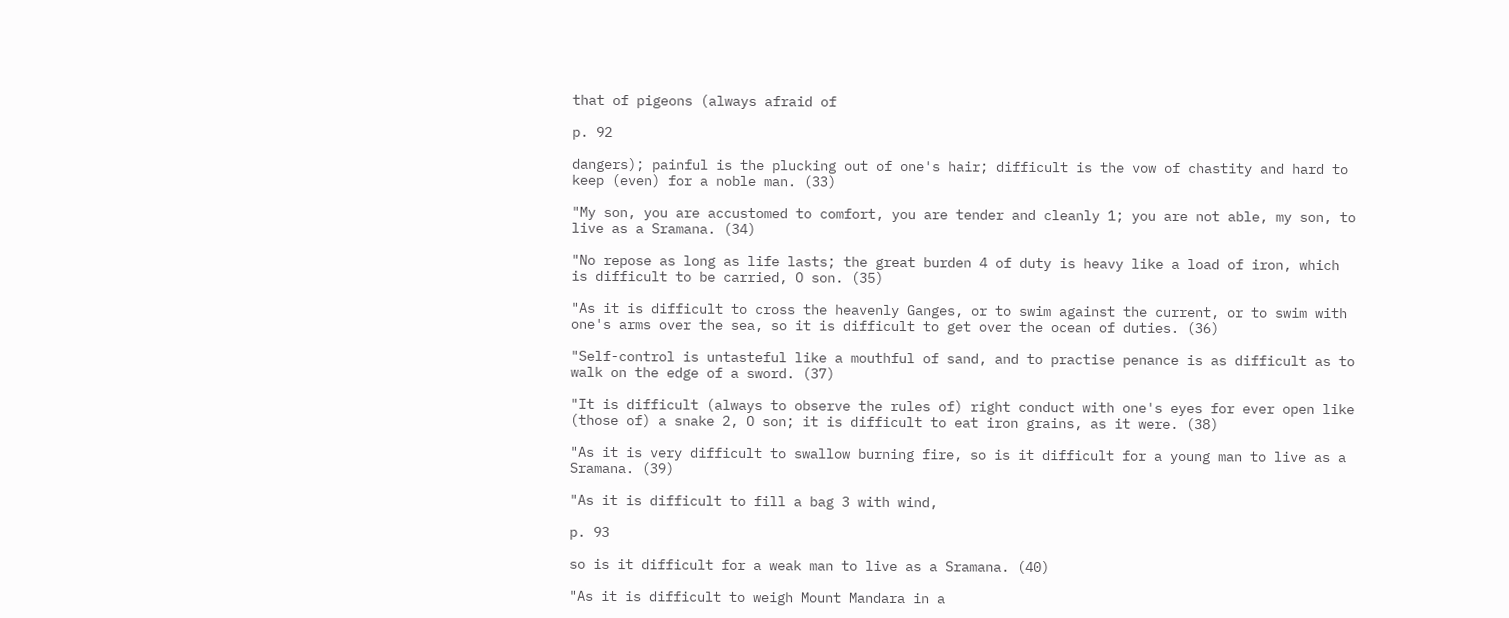that of pigeons (always afraid of

p. 92

dangers); painful is the plucking out of one's hair; difficult is the vow of chastity and hard to keep (even) for a noble man. (33)

"My son, you are accustomed to comfort, you are tender and cleanly 1; you are not able, my son, to live as a Sramana. (34)

"No repose as long as life lasts; the great burden 4 of duty is heavy like a load of iron, which is difficult to be carried, O son. (35)

"As it is difficult to cross the heavenly Ganges, or to swim against the current, or to swim with one's arms over the sea, so it is difficult to get over the ocean of duties. (36)

"Self-control is untasteful like a mouthful of sand, and to practise penance is as difficult as to walk on the edge of a sword. (37)

"It is difficult (always to observe the rules of) right conduct with one's eyes for ever open like (those of) a snake 2, O son; it is difficult to eat iron grains, as it were. (38)

"As it is very difficult to swallow burning fire, so is it difficult for a young man to live as a Sramana. (39)

"As it is difficult to fill a bag 3 with wind,

p. 93

so is it difficult for a weak man to live as a Sramana. (40)

"As it is difficult to weigh Mount Mandara in a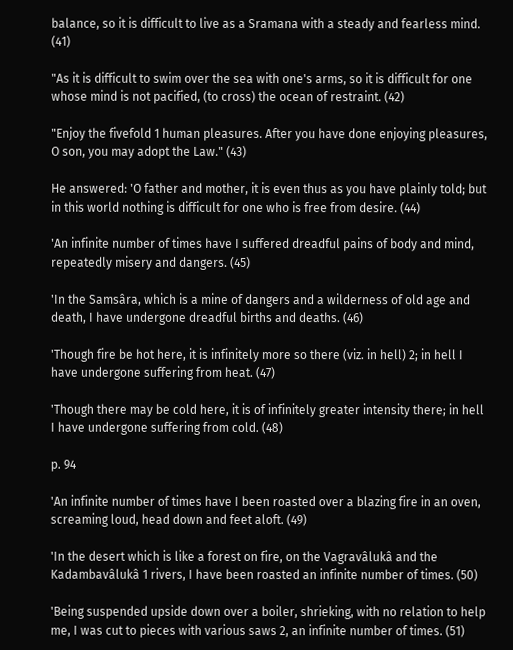balance, so it is difficult to live as a Sramana with a steady and fearless mind. (41)

"As it is difficult to swim over the sea with one's arms, so it is difficult for one whose mind is not pacified, (to cross) the ocean of restraint. (42)

"Enjoy the fivefold 1 human pleasures. After you have done enjoying pleasures, O son, you may adopt the Law." (43)

He answered: 'O father and mother, it is even thus as you have plainly told; but in this world nothing is difficult for one who is free from desire. (44)

'An infinite number of times have I suffered dreadful pains of body and mind, repeatedly misery and dangers. (45)

'In the Samsâra, which is a mine of dangers and a wilderness of old age and death, I have undergone dreadful births and deaths. (46)

'Though fire be hot here, it is infinitely more so there (viz. in hell) 2; in hell I have undergone suffering from heat. (47)

'Though there may be cold here, it is of infinitely greater intensity there; in hell I have undergone suffering from cold. (48)

p. 94

'An infinite number of times have I been roasted over a blazing fire in an oven, screaming loud, head down and feet aloft. (49)

'In the desert which is like a forest on fire, on the Vagravâlukâ and the Kadambavâlukâ 1 rivers, I have been roasted an infinite number of times. (50)

'Being suspended upside down over a boiler, shrieking, with no relation to help me, I was cut to pieces with various saws 2, an infinite number of times. (51)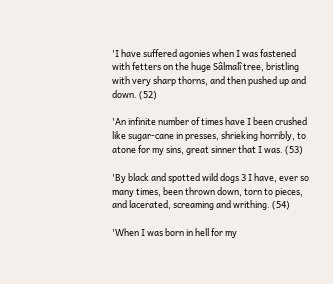'I have suffered agonies when I was fastened with fetters on the huge Sâlmalî tree, bristling with very sharp thorns, and then pushed up and down. (52)

'An infinite number of times have I been crushed like sugar-cane in presses, shrieking horribly, to atone for my sins, great sinner that I was. (53)

'By black and spotted wild dogs 3 I have, ever so many times, been thrown down, torn to pieces, and lacerated, screaming and writhing. (54)

'When I was born in hell for my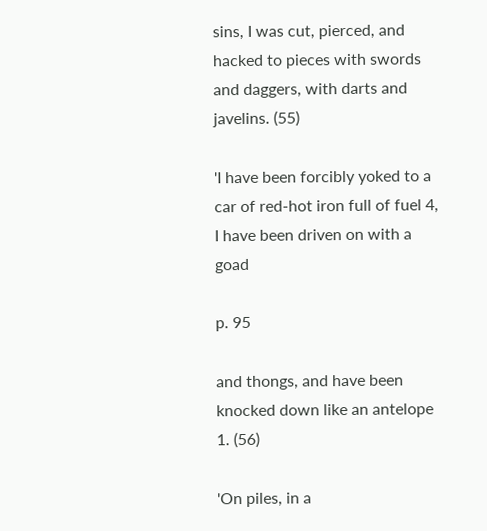sins, I was cut, pierced, and hacked to pieces with swords and daggers, with darts and javelins. (55)

'I have been forcibly yoked to a car of red-hot iron full of fuel 4, I have been driven on with a goad

p. 95

and thongs, and have been knocked down like an antelope 1. (56)

'On piles, in a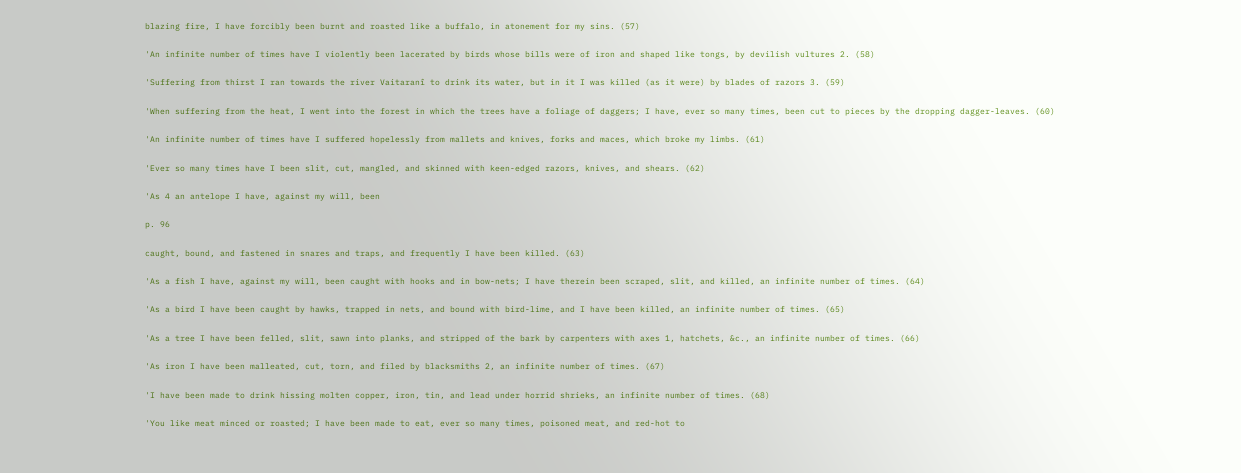blazing fire, I have forcibly been burnt and roasted like a buffalo, in atonement for my sins. (57)

'An infinite number of times have I violently been lacerated by birds whose bills were of iron and shaped like tongs, by devilish vultures 2. (58)

'Suffering from thirst I ran towards the river Vaitaranî to drink its water, but in it I was killed (as it were) by blades of razors 3. (59)

'When suffering from the heat, I went into the forest in which the trees have a foliage of daggers; I have, ever so many times, been cut to pieces by the dropping dagger-leaves. (60)

'An infinite number of times have I suffered hopelessly from mallets and knives, forks and maces, which broke my limbs. (61)

'Ever so many times have I been slit, cut, mangled, and skinned with keen-edged razors, knives, and shears. (62)

'As 4 an antelope I have, against my will, been

p. 96

caught, bound, and fastened in snares and traps, and frequently I have been killed. (63)

'As a fish I have, against my will, been caught with hooks and in bow-nets; I have therein been scraped, slit, and killed, an infinite number of times. (64)

'As a bird I have been caught by hawks, trapped in nets, and bound with bird-lime, and I have been killed, an infinite number of times. (65)

'As a tree I have been felled, slit, sawn into planks, and stripped of the bark by carpenters with axes 1, hatchets, &c., an infinite number of times. (66)

'As iron I have been malleated, cut, torn, and filed by blacksmiths 2, an infinite number of times. (67)

'I have been made to drink hissing molten copper, iron, tin, and lead under horrid shrieks, an infinite number of times. (68)

'You like meat minced or roasted; I have been made to eat, ever so many times, poisoned meat, and red-hot to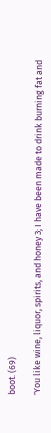boot. (69)

'You like wine, liquor, spirits, and honey 3; I have been made to drink burning fat and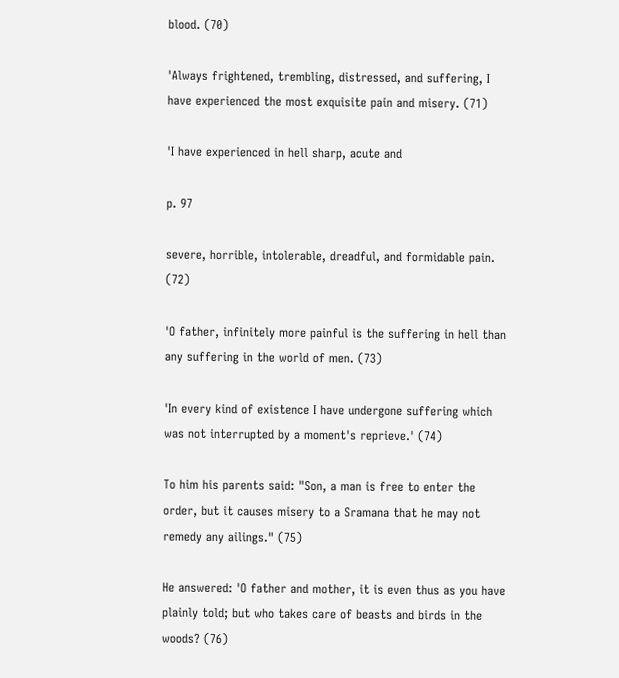blood. (70)

'Always frightened, trembling, distressed, and suffering, I have experienced the most exquisite pain and misery. (71)

'I have experienced in hell sharp, acute and

p. 97

severe, horrible, intolerable, dreadful, and formidable pain. (72)

'O father, infinitely more painful is the suffering in hell than any suffering in the world of men. (73)

'In every kind of existence I have undergone suffering which was not interrupted by a moment's reprieve.' (74)

To him his parents said: "Son, a man is free to enter the order, but it causes misery to a Sramana that he may not remedy any ailings." (75)

He answered: 'O father and mother, it is even thus as you have plainly told; but who takes care of beasts and birds in the woods? (76)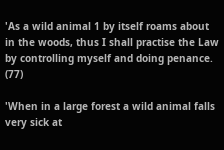'As a wild animal 1 by itself roams about in the woods, thus I shall practise the Law by controlling myself and doing penance. (77)

'When in a large forest a wild animal falls very sick at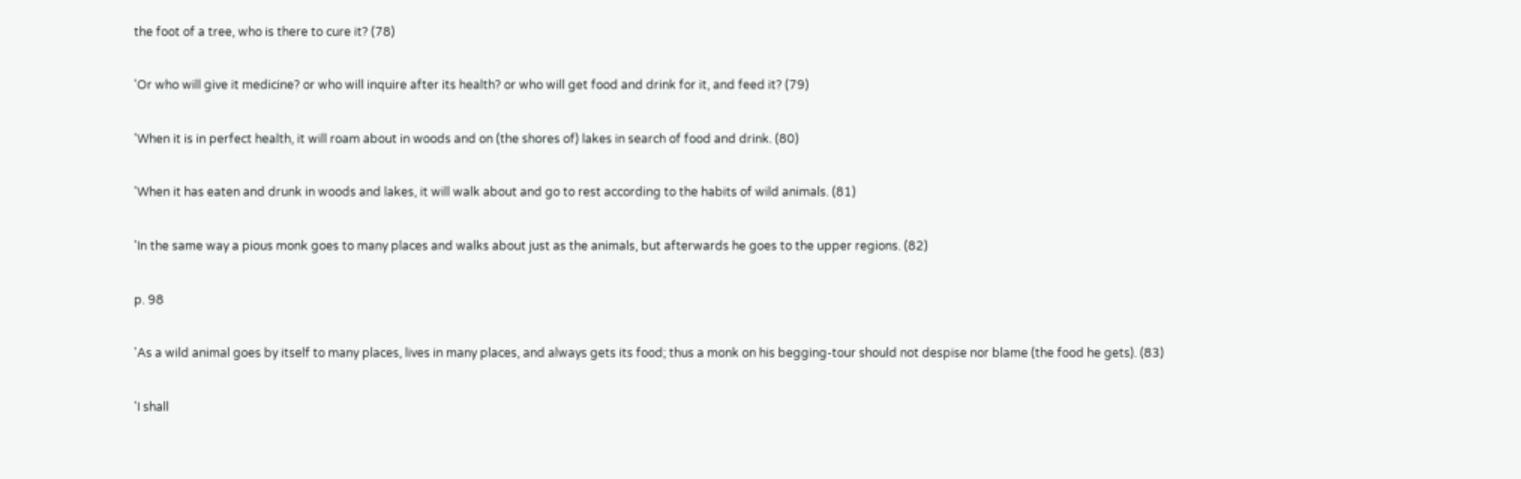the foot of a tree, who is there to cure it? (78)

'Or who will give it medicine? or who will inquire after its health? or who will get food and drink for it, and feed it? (79)

'When it is in perfect health, it will roam about in woods and on (the shores of) lakes in search of food and drink. (80)

'When it has eaten and drunk in woods and lakes, it will walk about and go to rest according to the habits of wild animals. (81)

'In the same way a pious monk goes to many places and walks about just as the animals, but afterwards he goes to the upper regions. (82)

p. 98

'As a wild animal goes by itself to many places, lives in many places, and always gets its food; thus a monk on his begging-tour should not despise nor blame (the food he gets). (83)

'I shall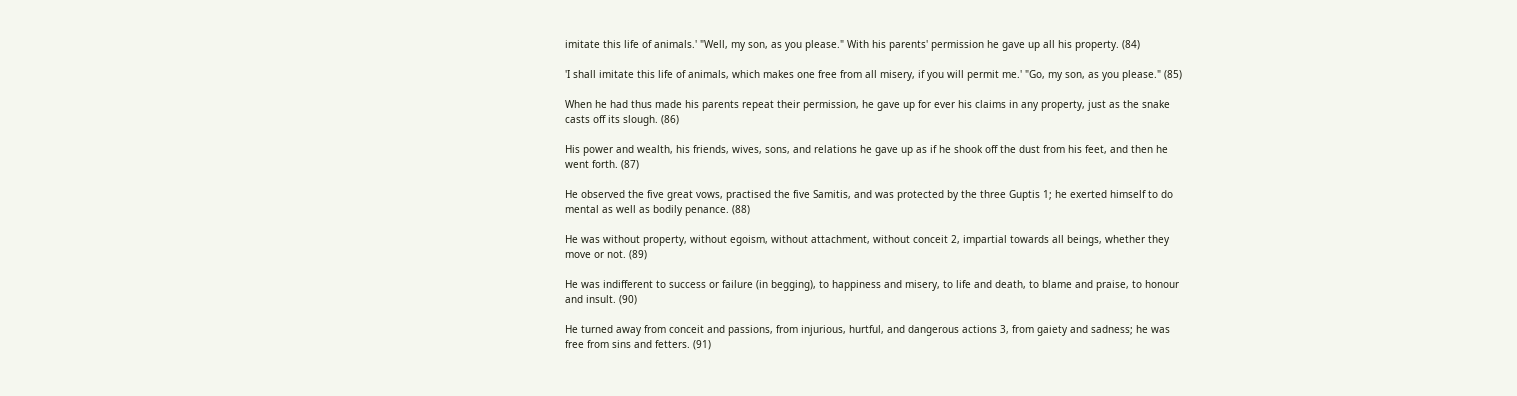imitate this life of animals.' "Well, my son, as you please." With his parents' permission he gave up all his property. (84)

'I shall imitate this life of animals, which makes one free from all misery, if you will permit me.' "Go, my son, as you please." (85)

When he had thus made his parents repeat their permission, he gave up for ever his claims in any property, just as the snake casts off its slough. (86)

His power and wealth, his friends, wives, sons, and relations he gave up as if he shook off the dust from his feet, and then he went forth. (87)

He observed the five great vows, practised the five Samitis, and was protected by the three Guptis 1; he exerted himself to do mental as well as bodily penance. (88)

He was without property, without egoism, without attachment, without conceit 2, impartial towards all beings, whether they move or not. (89)

He was indifferent to success or failure (in begging), to happiness and misery, to life and death, to blame and praise, to honour and insult. (90)

He turned away from conceit and passions, from injurious, hurtful, and dangerous actions 3, from gaiety and sadness; he was free from sins and fetters. (91)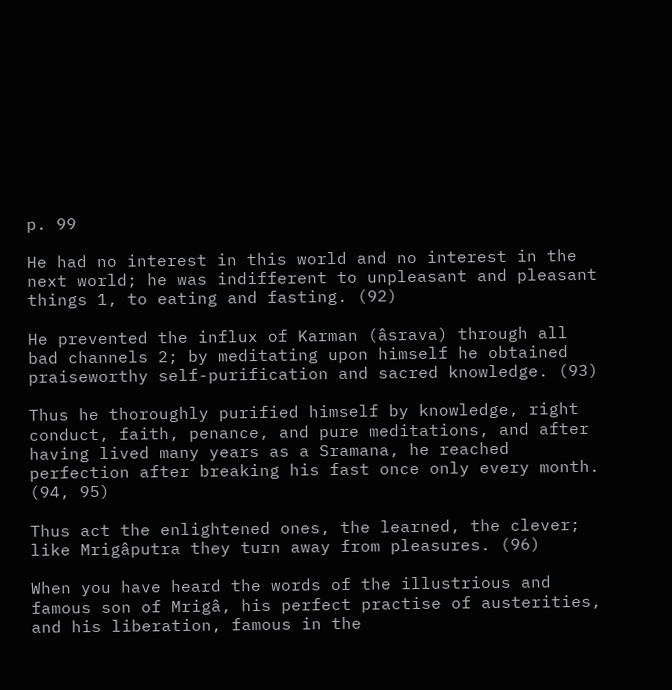p. 99

He had no interest in this world and no interest in the next world; he was indifferent to unpleasant and pleasant things 1, to eating and fasting. (92)

He prevented the influx of Karman (âsrava) through all bad channels 2; by meditating upon himself he obtained praiseworthy self-purification and sacred knowledge. (93)

Thus he thoroughly purified himself by knowledge, right conduct, faith, penance, and pure meditations, and after having lived many years as a Sramana, he reached perfection after breaking his fast once only every month. (94, 95)

Thus act the enlightened ones, the learned, the clever; like Mrigâputra they turn away from pleasures. (96)

When you have heard the words of the illustrious and famous son of Mrigâ, his perfect practise of austerities, and his liberation, famous in the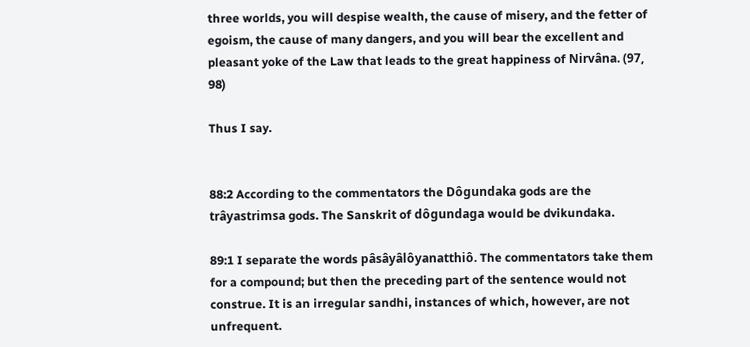three worlds, you will despise wealth, the cause of misery, and the fetter of egoism, the cause of many dangers, and you will bear the excellent and pleasant yoke of the Law that leads to the great happiness of Nirvâna. (97, 98)

Thus I say.


88:2 According to the commentators the Dôgundaka gods are the trâyastrimsa gods. The Sanskrit of dôgundaga would be dvikundaka.

89:1 I separate the words pâsâyâlôyanatthiô. The commentators take them for a compound; but then the preceding part of the sentence would not construe. It is an irregular sandhi, instances of which, however, are not unfrequent.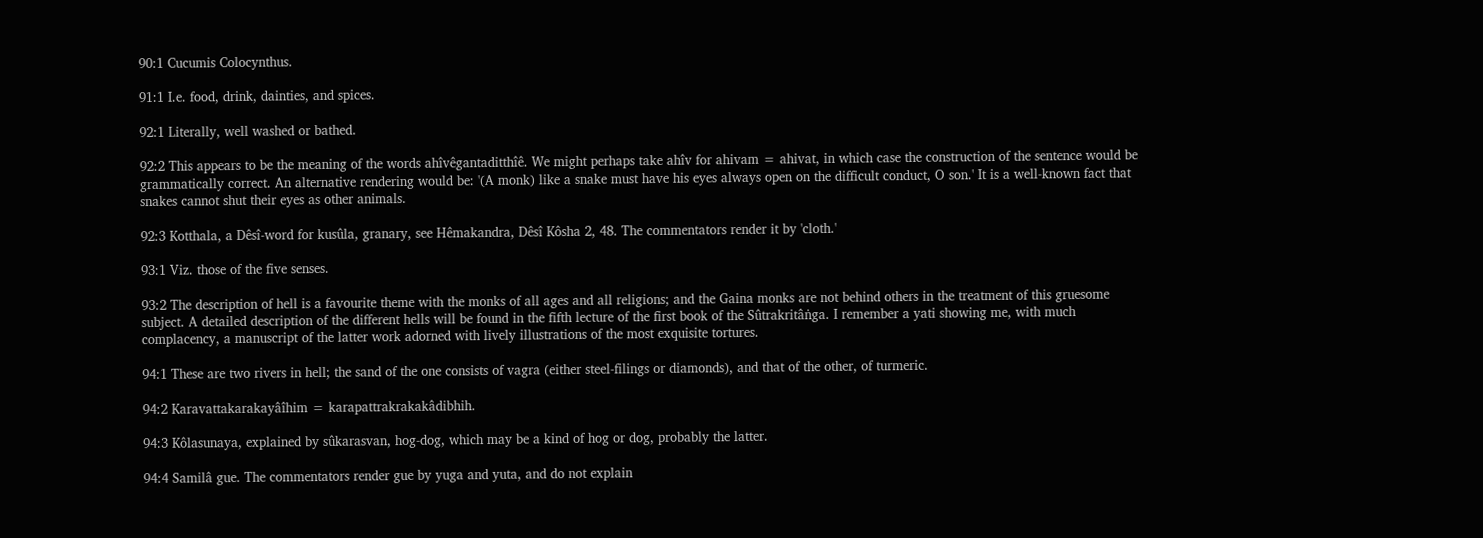90:1 Cucumis Colocynthus.

91:1 I.e. food, drink, dainties, and spices.

92:1 Literally, well washed or bathed.

92:2 This appears to be the meaning of the words ahîvêgantaditthîê. We might perhaps take ahîv for ahivam = ahivat, in which case the construction of the sentence would be grammatically correct. An alternative rendering would be: '(A monk) like a snake must have his eyes always open on the difficult conduct, O son.' It is a well-known fact that snakes cannot shut their eyes as other animals.

92:3 Kotthala, a Dêsî-word for kusûla, granary, see Hêmakandra, Dêsî Kôsha 2, 48. The commentators render it by 'cloth.'

93:1 Viz. those of the five senses.

93:2 The description of hell is a favourite theme with the monks of all ages and all religions; and the Gaina monks are not behind others in the treatment of this gruesome subject. A detailed description of the different hells will be found in the fifth lecture of the first book of the Sûtrakritâṅga. I remember a yati showing me, with much complacency, a manuscript of the latter work adorned with lively illustrations of the most exquisite tortures.

94:1 These are two rivers in hell; the sand of the one consists of vagra (either steel-filings or diamonds), and that of the other, of turmeric.

94:2 Karavattakarakayâîhim = karapattrakrakakâdibhih.

94:3 Kôlasunaya, explained by sûkarasvan, hog-dog, which may be a kind of hog or dog, probably the latter.

94:4 Samilâ gue. The commentators render gue by yuga and yuta, and do not explain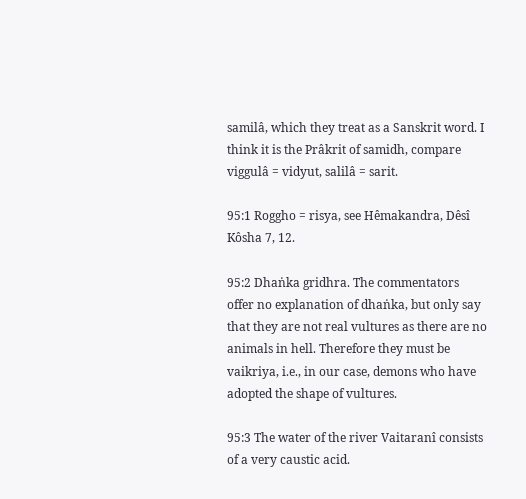samilâ, which they treat as a Sanskrit word. I think it is the Prâkrit of samidh, compare viggulâ = vidyut, salilâ = sarit.

95:1 Roggho = risya, see Hêmakandra, Dêsî Kôsha 7, 12.

95:2 Dhaṅka gridhra. The commentators offer no explanation of dhaṅka, but only say that they are not real vultures as there are no animals in hell. Therefore they must be vaikriya, i.e., in our case, demons who have adopted the shape of vultures.

95:3 The water of the river Vaitaranî consists of a very caustic acid.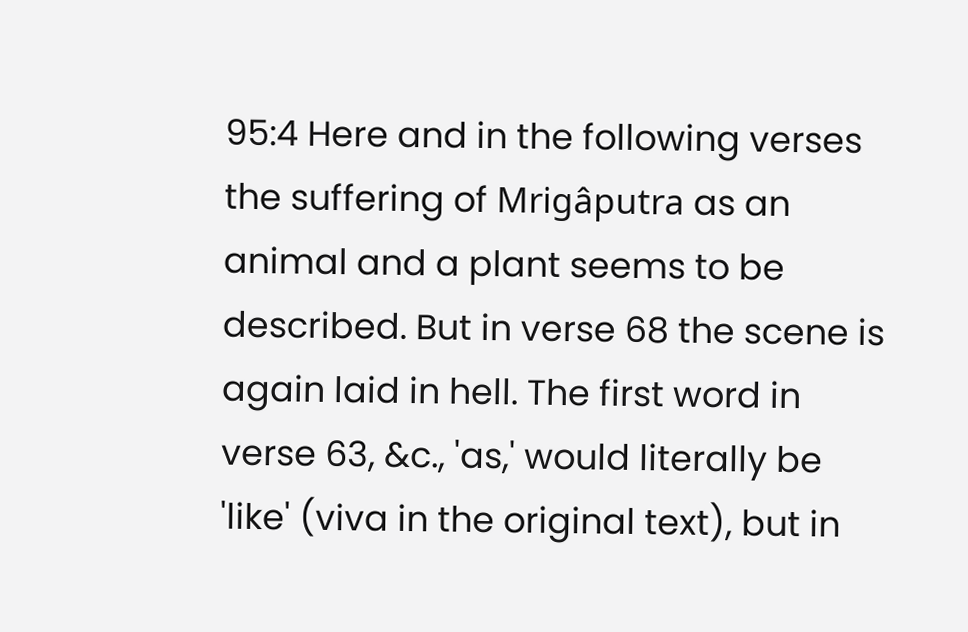95:4 Here and in the following verses the suffering of Mrigâputra as an animal and a plant seems to be described. But in verse 68 the scene is again laid in hell. The first word in verse 63, &c., 'as,' would literally be 'like' (viva in the original text), but in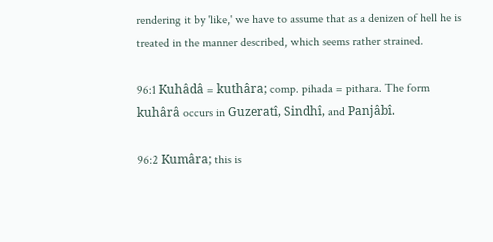rendering it by 'like,' we have to assume that as a denizen of hell he is treated in the manner described, which seems rather strained.

96:1 Kuhâdâ = kuthâra; comp. pihada = pithara. The form kuhârâ occurs in Guzeratî, Sindhî, and Panjâbî.

96:2 Kumâra; this is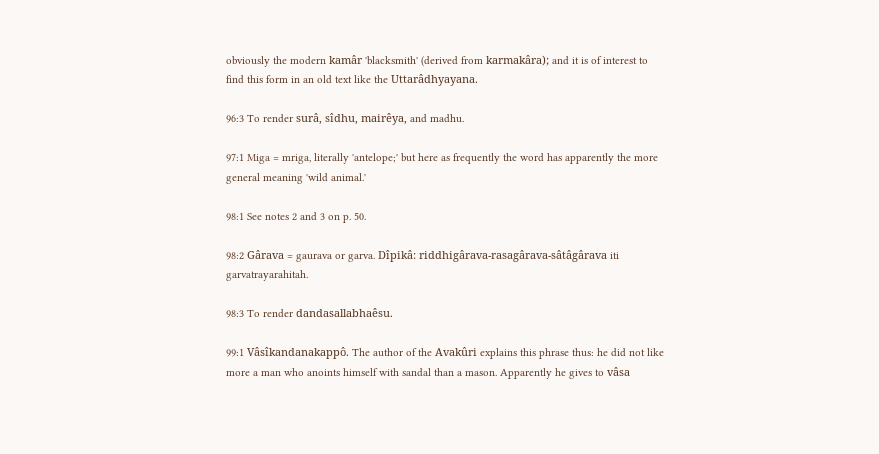obviously the modern kamâr 'blacksmith' (derived from karmakâra); and it is of interest to find this form in an old text like the Uttarâdhyayana.

96:3 To render surâ, sîdhu, mairêya, and madhu.

97:1 Miga = mriga, literally 'antelope;' but here as frequently the word has apparently the more general meaning 'wild animal.'

98:1 See notes 2 and 3 on p. 50.

98:2 Gârava = gaurava or garva. Dîpikâ: riddhigârava-rasagârava-sâtâgârava iti garvatrayarahitah.

98:3 To render dandasallabhaêsu.

99:1 Vâsîkandanakappô. The author of the Avakûri explains this phrase thus: he did not like more a man who anoints himself with sandal than a mason. Apparently he gives to vâsa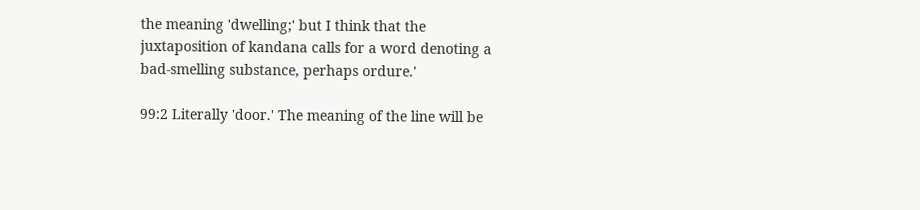the meaning 'dwelling;' but I think that the juxtaposition of kandana calls for a word denoting a bad-smelling substance, perhaps ordure.'

99:2 Literally 'door.' The meaning of the line will be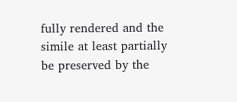fully rendered and the simile at least partially be preserved by the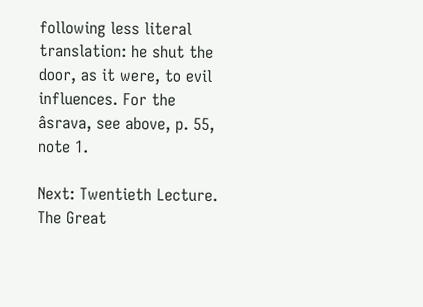following less literal translation: he shut the door, as it were, to evil influences. For the âsrava, see above, p. 55, note 1.

Next: Twentieth Lecture. The Great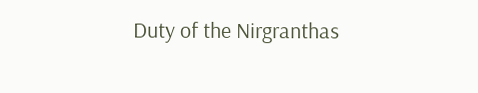Duty of the Nirgranthas